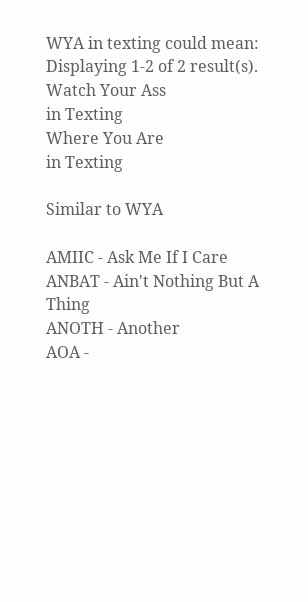WYA in texting could mean:
Displaying 1-2 of 2 result(s).
Watch Your Ass
in Texting
Where You Are
in Texting

Similar to WYA

AMIIC - Ask Me If I Care
ANBAT - Ain't Nothing But A Thing
ANOTH - Another
AOA -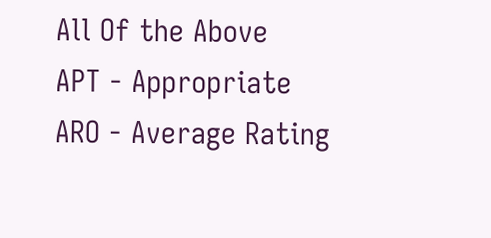All Of the Above
APT - Appropriate
ARO - Average Rating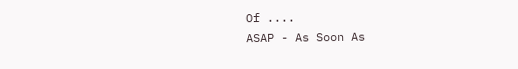Of ....
ASAP - As Soon As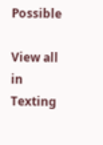Possible

View all in Texting